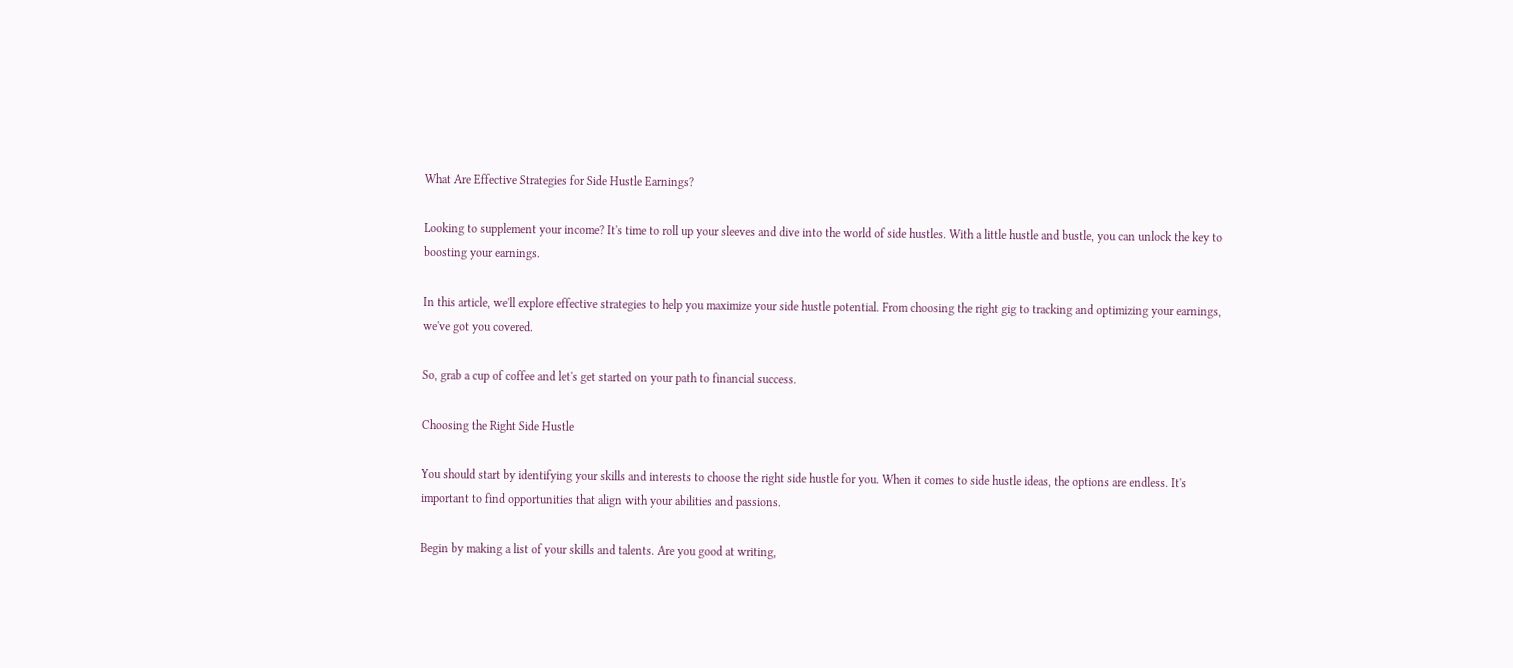What Are Effective Strategies for Side Hustle Earnings?

Looking to supplement your income? It's time to roll up your sleeves and dive into the world of side hustles. With a little hustle and bustle, you can unlock the key to boosting your earnings.

In this article, we'll explore effective strategies to help you maximize your side hustle potential. From choosing the right gig to tracking and optimizing your earnings, we've got you covered.

So, grab a cup of coffee and let's get started on your path to financial success.

Choosing the Right Side Hustle

You should start by identifying your skills and interests to choose the right side hustle for you. When it comes to side hustle ideas, the options are endless. It's important to find opportunities that align with your abilities and passions.

Begin by making a list of your skills and talents. Are you good at writing,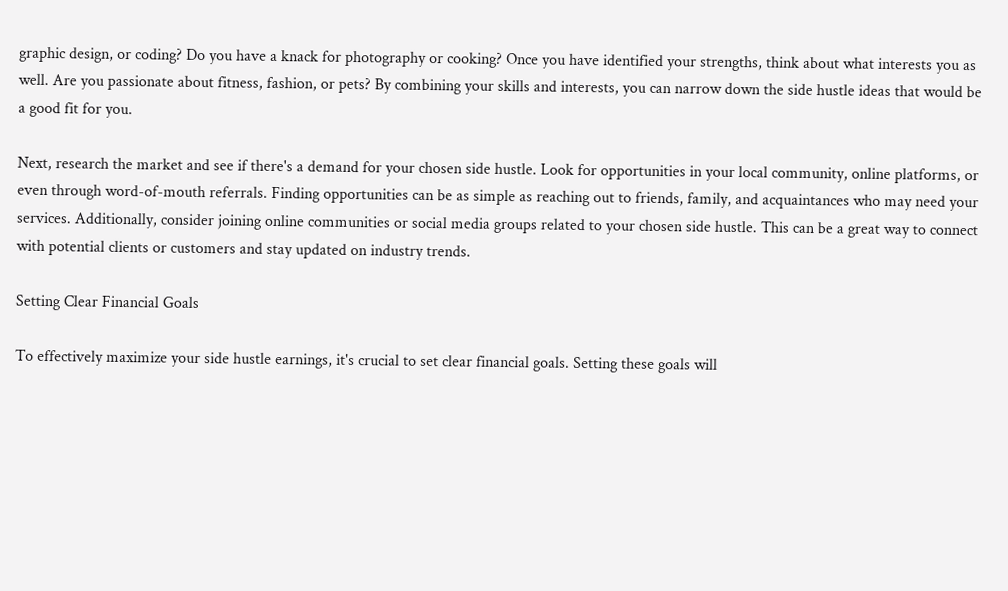graphic design, or coding? Do you have a knack for photography or cooking? Once you have identified your strengths, think about what interests you as well. Are you passionate about fitness, fashion, or pets? By combining your skills and interests, you can narrow down the side hustle ideas that would be a good fit for you.

Next, research the market and see if there's a demand for your chosen side hustle. Look for opportunities in your local community, online platforms, or even through word-of-mouth referrals. Finding opportunities can be as simple as reaching out to friends, family, and acquaintances who may need your services. Additionally, consider joining online communities or social media groups related to your chosen side hustle. This can be a great way to connect with potential clients or customers and stay updated on industry trends.

Setting Clear Financial Goals

To effectively maximize your side hustle earnings, it's crucial to set clear financial goals. Setting these goals will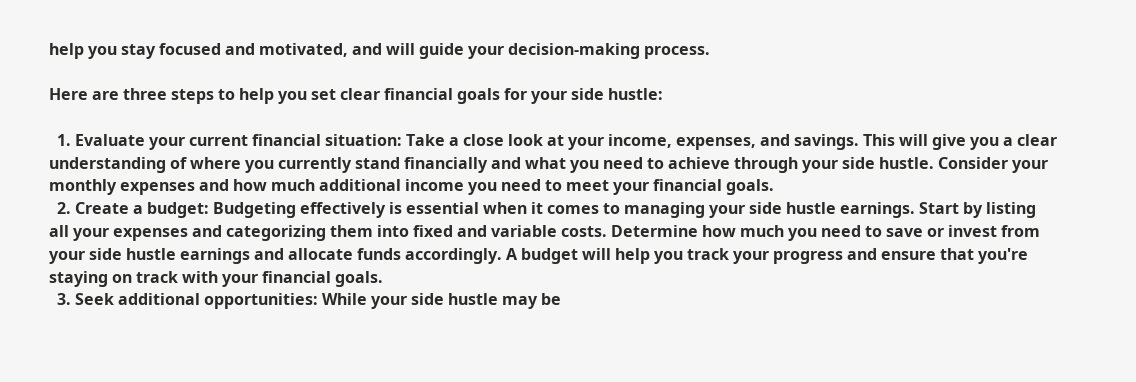help you stay focused and motivated, and will guide your decision-making process.

Here are three steps to help you set clear financial goals for your side hustle:

  1. Evaluate your current financial situation: Take a close look at your income, expenses, and savings. This will give you a clear understanding of where you currently stand financially and what you need to achieve through your side hustle. Consider your monthly expenses and how much additional income you need to meet your financial goals.
  2. Create a budget: Budgeting effectively is essential when it comes to managing your side hustle earnings. Start by listing all your expenses and categorizing them into fixed and variable costs. Determine how much you need to save or invest from your side hustle earnings and allocate funds accordingly. A budget will help you track your progress and ensure that you're staying on track with your financial goals.
  3. Seek additional opportunities: While your side hustle may be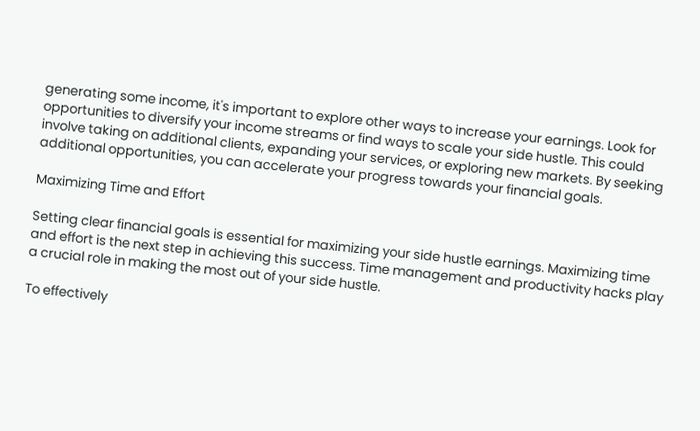generating some income, it's important to explore other ways to increase your earnings. Look for opportunities to diversify your income streams or find ways to scale your side hustle. This could involve taking on additional clients, expanding your services, or exploring new markets. By seeking additional opportunities, you can accelerate your progress towards your financial goals.

Maximizing Time and Effort

Setting clear financial goals is essential for maximizing your side hustle earnings. Maximizing time and effort is the next step in achieving this success. Time management and productivity hacks play a crucial role in making the most out of your side hustle.

To effectively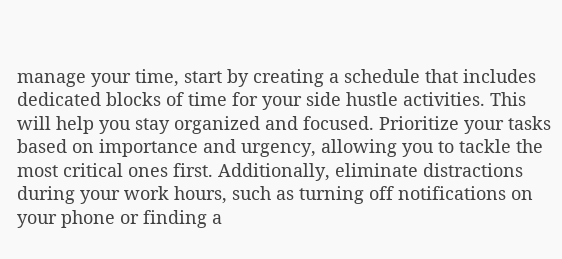manage your time, start by creating a schedule that includes dedicated blocks of time for your side hustle activities. This will help you stay organized and focused. Prioritize your tasks based on importance and urgency, allowing you to tackle the most critical ones first. Additionally, eliminate distractions during your work hours, such as turning off notifications on your phone or finding a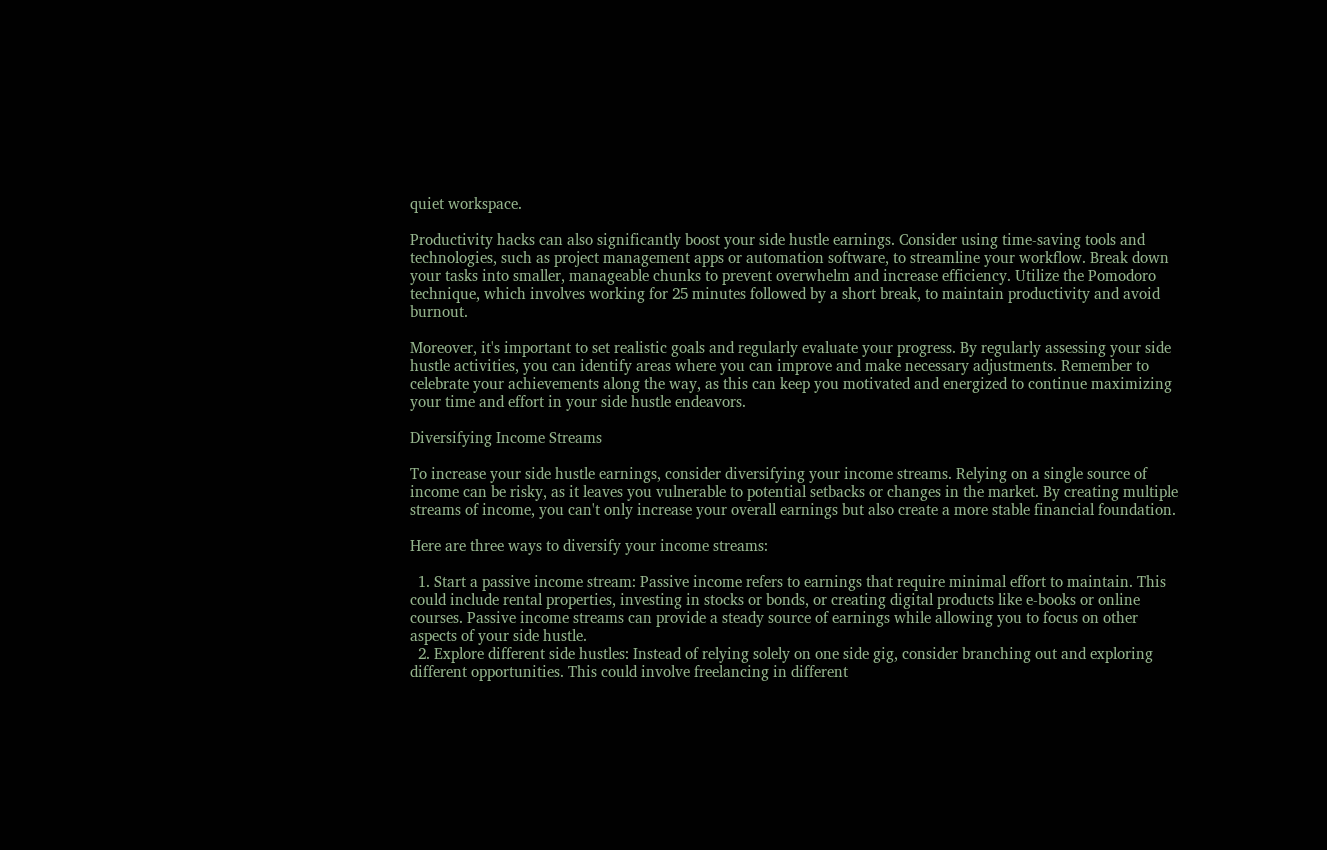quiet workspace.

Productivity hacks can also significantly boost your side hustle earnings. Consider using time-saving tools and technologies, such as project management apps or automation software, to streamline your workflow. Break down your tasks into smaller, manageable chunks to prevent overwhelm and increase efficiency. Utilize the Pomodoro technique, which involves working for 25 minutes followed by a short break, to maintain productivity and avoid burnout.

Moreover, it's important to set realistic goals and regularly evaluate your progress. By regularly assessing your side hustle activities, you can identify areas where you can improve and make necessary adjustments. Remember to celebrate your achievements along the way, as this can keep you motivated and energized to continue maximizing your time and effort in your side hustle endeavors.

Diversifying Income Streams

To increase your side hustle earnings, consider diversifying your income streams. Relying on a single source of income can be risky, as it leaves you vulnerable to potential setbacks or changes in the market. By creating multiple streams of income, you can't only increase your overall earnings but also create a more stable financial foundation.

Here are three ways to diversify your income streams:

  1. Start a passive income stream: Passive income refers to earnings that require minimal effort to maintain. This could include rental properties, investing in stocks or bonds, or creating digital products like e-books or online courses. Passive income streams can provide a steady source of earnings while allowing you to focus on other aspects of your side hustle.
  2. Explore different side hustles: Instead of relying solely on one side gig, consider branching out and exploring different opportunities. This could involve freelancing in different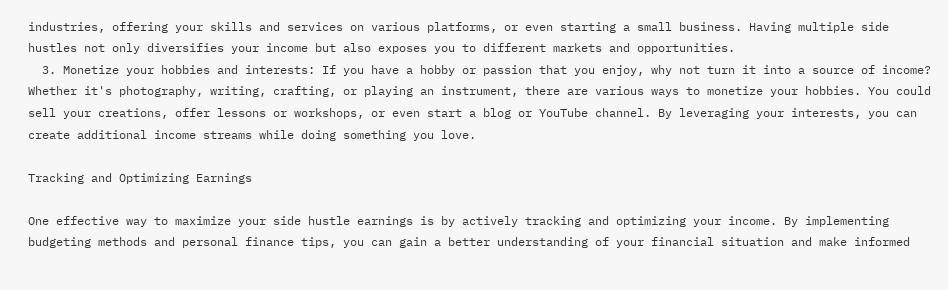industries, offering your skills and services on various platforms, or even starting a small business. Having multiple side hustles not only diversifies your income but also exposes you to different markets and opportunities.
  3. Monetize your hobbies and interests: If you have a hobby or passion that you enjoy, why not turn it into a source of income? Whether it's photography, writing, crafting, or playing an instrument, there are various ways to monetize your hobbies. You could sell your creations, offer lessons or workshops, or even start a blog or YouTube channel. By leveraging your interests, you can create additional income streams while doing something you love.

Tracking and Optimizing Earnings

One effective way to maximize your side hustle earnings is by actively tracking and optimizing your income. By implementing budgeting methods and personal finance tips, you can gain a better understanding of your financial situation and make informed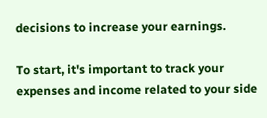decisions to increase your earnings.

To start, it's important to track your expenses and income related to your side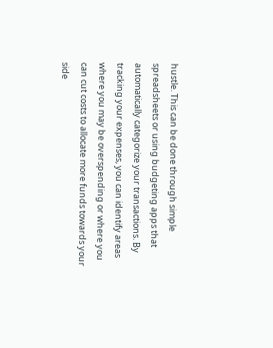hustle. This can be done through simple spreadsheets or using budgeting apps that automatically categorize your transactions. By tracking your expenses, you can identify areas where you may be overspending or where you can cut costs to allocate more funds towards your side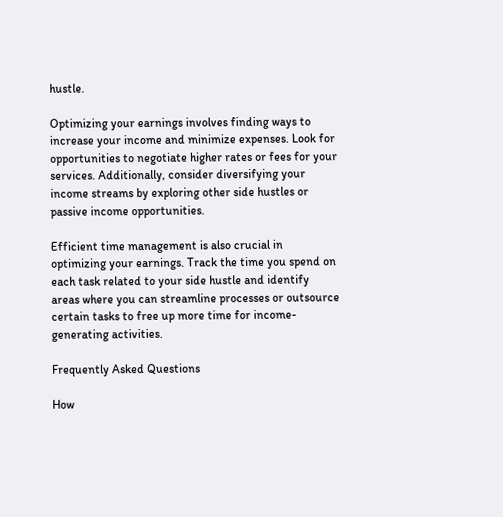hustle.

Optimizing your earnings involves finding ways to increase your income and minimize expenses. Look for opportunities to negotiate higher rates or fees for your services. Additionally, consider diversifying your income streams by exploring other side hustles or passive income opportunities.

Efficient time management is also crucial in optimizing your earnings. Track the time you spend on each task related to your side hustle and identify areas where you can streamline processes or outsource certain tasks to free up more time for income-generating activities.

Frequently Asked Questions

How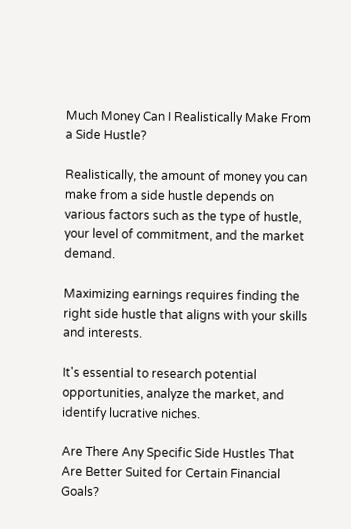Much Money Can I Realistically Make From a Side Hustle?

Realistically, the amount of money you can make from a side hustle depends on various factors such as the type of hustle, your level of commitment, and the market demand.

Maximizing earnings requires finding the right side hustle that aligns with your skills and interests.

It's essential to research potential opportunities, analyze the market, and identify lucrative niches.

Are There Any Specific Side Hustles That Are Better Suited for Certain Financial Goals?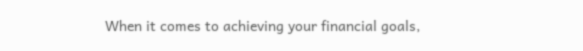When it comes to achieving your financial goals,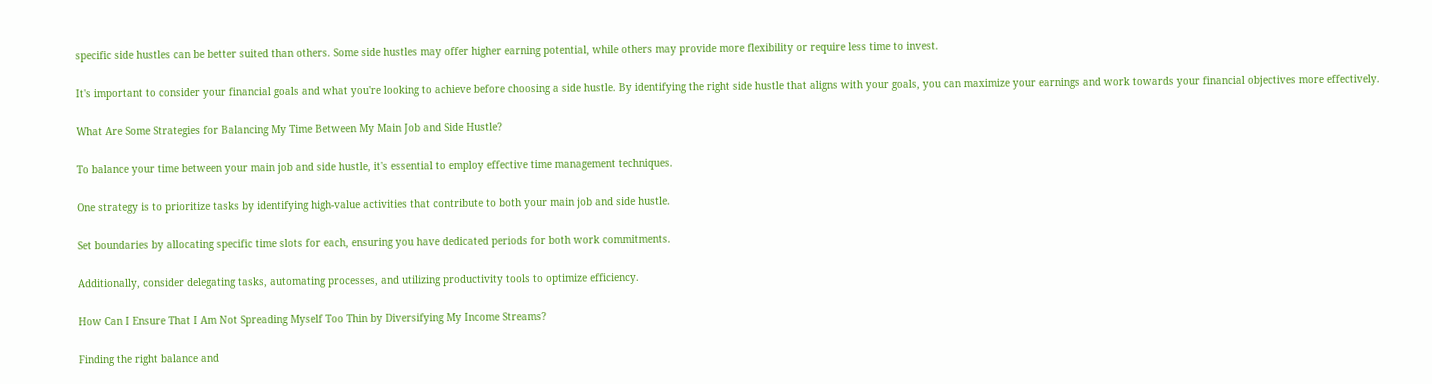specific side hustles can be better suited than others. Some side hustles may offer higher earning potential, while others may provide more flexibility or require less time to invest.

It's important to consider your financial goals and what you're looking to achieve before choosing a side hustle. By identifying the right side hustle that aligns with your goals, you can maximize your earnings and work towards your financial objectives more effectively.

What Are Some Strategies for Balancing My Time Between My Main Job and Side Hustle?

To balance your time between your main job and side hustle, it's essential to employ effective time management techniques.

One strategy is to prioritize tasks by identifying high-value activities that contribute to both your main job and side hustle.

Set boundaries by allocating specific time slots for each, ensuring you have dedicated periods for both work commitments.

Additionally, consider delegating tasks, automating processes, and utilizing productivity tools to optimize efficiency.

How Can I Ensure That I Am Not Spreading Myself Too Thin by Diversifying My Income Streams?

Finding the right balance and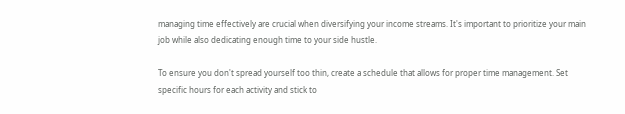managing time effectively are crucial when diversifying your income streams. It's important to prioritize your main job while also dedicating enough time to your side hustle.

To ensure you don't spread yourself too thin, create a schedule that allows for proper time management. Set specific hours for each activity and stick to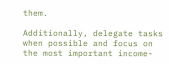them.

Additionally, delegate tasks when possible and focus on the most important income-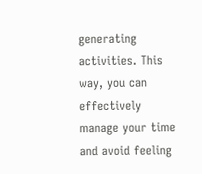generating activities. This way, you can effectively manage your time and avoid feeling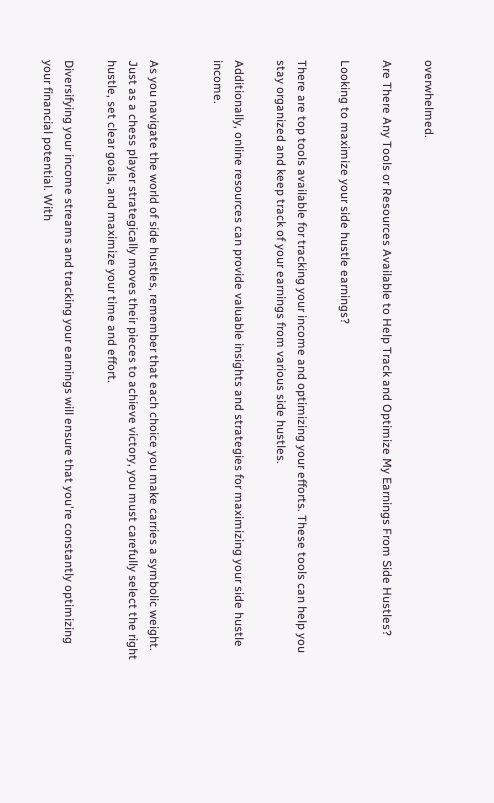overwhelmed.

Are There Any Tools or Resources Available to Help Track and Optimize My Earnings From Side Hustles?

Looking to maximize your side hustle earnings?

There are top tools available for tracking your income and optimizing your efforts. These tools can help you stay organized and keep track of your earnings from various side hustles.

Additionally, online resources can provide valuable insights and strategies for maximizing your side hustle income.


As you navigate the world of side hustles, remember that each choice you make carries a symbolic weight. Just as a chess player strategically moves their pieces to achieve victory, you must carefully select the right hustle, set clear goals, and maximize your time and effort.

Diversifying your income streams and tracking your earnings will ensure that you're constantly optimizing your financial potential. With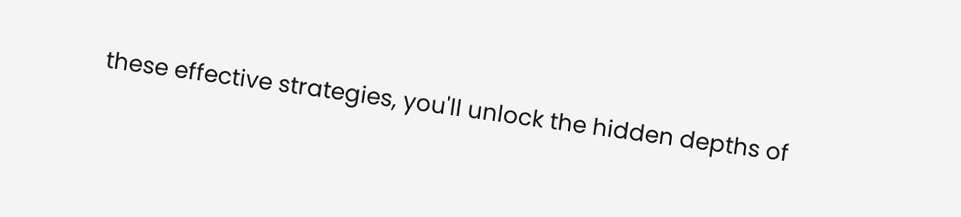these effective strategies, you'll unlock the hidden depths of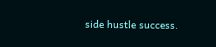side hustle success.